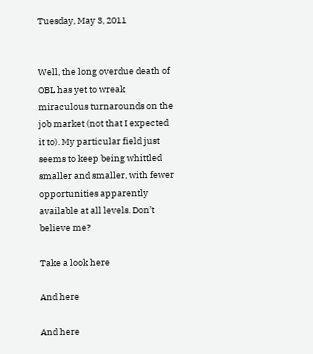Tuesday, May 3, 2011


Well, the long overdue death of OBL has yet to wreak miraculous turnarounds on the job market (not that I expected it to). My particular field just seems to keep being whittled smaller and smaller, with fewer opportunities apparently available at all levels. Don’t believe me?

Take a look here

And here

And here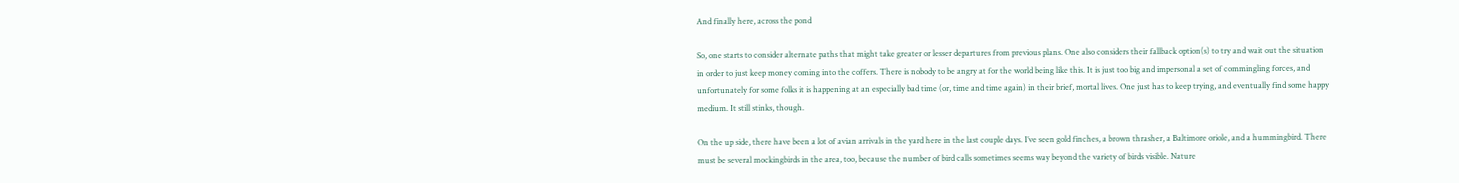And finally here, across the pond

So, one starts to consider alternate paths that might take greater or lesser departures from previous plans. One also considers their fallback option(s) to try and wait out the situation in order to just keep money coming into the coffers. There is nobody to be angry at for the world being like this. It is just too big and impersonal a set of commingling forces, and unfortunately for some folks it is happening at an especially bad time (or, time and time again) in their brief, mortal lives. One just has to keep trying, and eventually find some happy medium. It still stinks, though.

On the up side, there have been a lot of avian arrivals in the yard here in the last couple days. I’ve seen gold finches, a brown thrasher, a Baltimore oriole, and a hummingbird. There must be several mockingbirds in the area, too, because the number of bird calls sometimes seems way beyond the variety of birds visible. Nature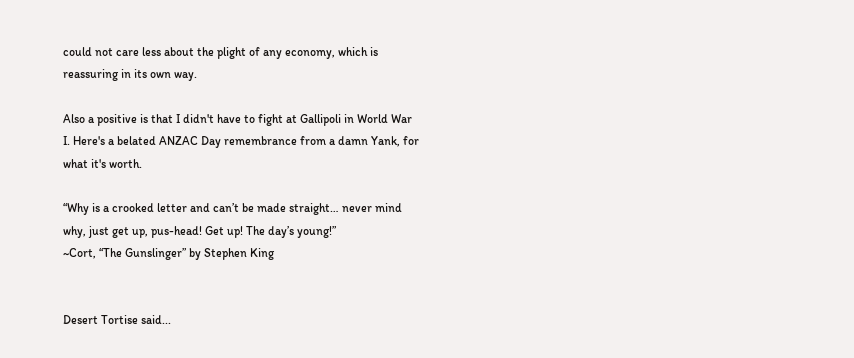could not care less about the plight of any economy, which is reassuring in its own way.

Also a positive is that I didn't have to fight at Gallipoli in World War I. Here's a belated ANZAC Day remembrance from a damn Yank, for what it's worth.

“Why is a crooked letter and can’t be made straight… never mind why, just get up, pus-head! Get up! The day’s young!”
~Cort, “The Gunslinger” by Stephen King


Desert Tortise said...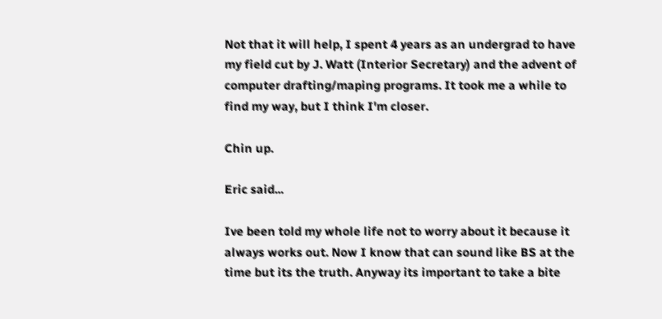Not that it will help, I spent 4 years as an undergrad to have my field cut by J. Watt (Interior Secretary) and the advent of computer drafting/maping programs. It took me a while to find my way, but I think I'm closer.

Chin up.

Eric said...

Ive been told my whole life not to worry about it because it always works out. Now I know that can sound like BS at the time but its the truth. Anyway its important to take a bite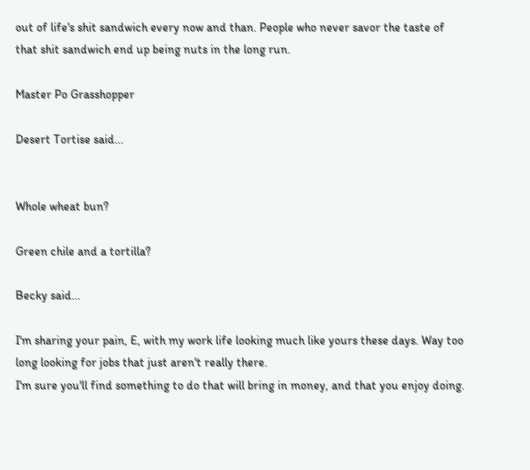out of life's shit sandwich every now and than. People who never savor the taste of that shit sandwich end up being nuts in the long run.

Master Po Grasshopper

Desert Tortise said...


Whole wheat bun?

Green chile and a tortilla?

Becky said...

I'm sharing your pain, E, with my work life looking much like yours these days. Way too long looking for jobs that just aren't really there.
I'm sure you'll find something to do that will bring in money, and that you enjoy doing.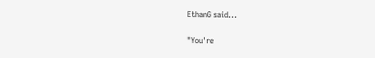EthanG said...

"You're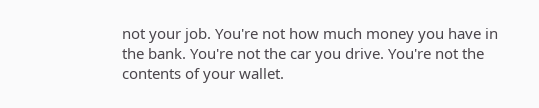not your job. You're not how much money you have in the bank. You're not the car you drive. You're not the contents of your wallet.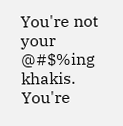You're not your @#$%ing khakis. You're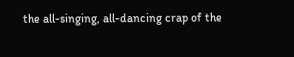the all-singing, all-dancing crap of the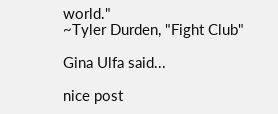world."
~Tyler Durden, "Fight Club"

Gina Ulfa said...

nice post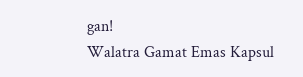gan!
Walatra Gamat Emas Kapsul